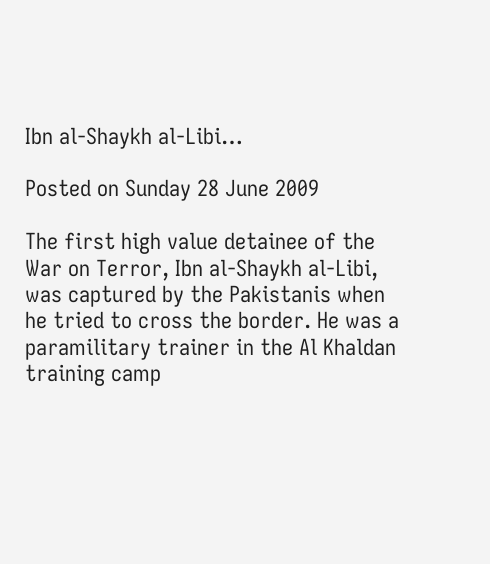Ibn al-Shaykh al-Libi…

Posted on Sunday 28 June 2009

The first high value detainee of the War on Terror, Ibn al-Shaykh al-Libi, was captured by the Pakistanis when he tried to cross the border. He was a paramilitary trainer in the Al Khaldan training camp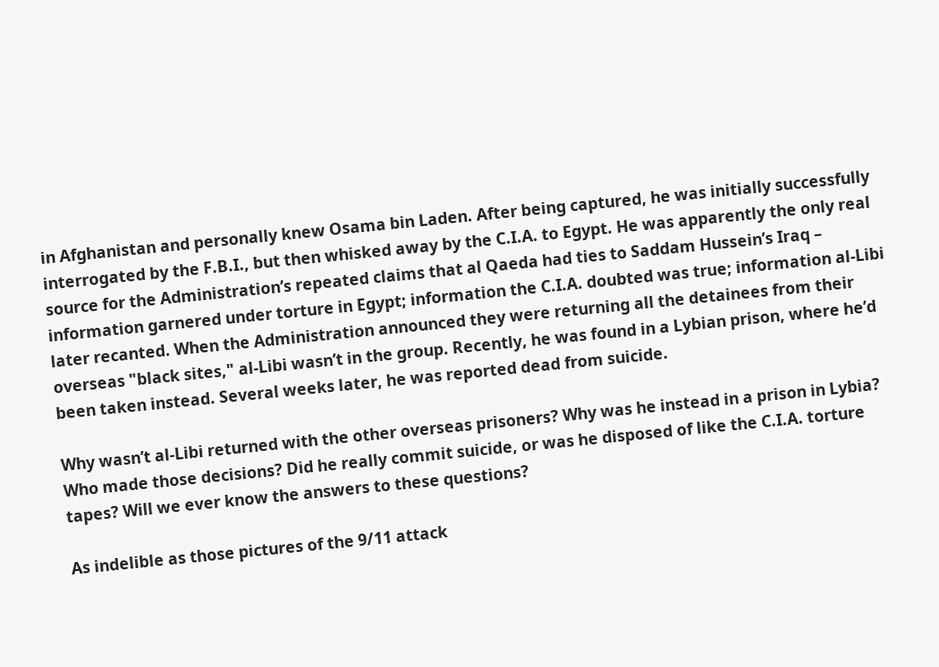in Afghanistan and personally knew Osama bin Laden. After being captured, he was initially successfully interrogated by the F.B.I., but then whisked away by the C.I.A. to Egypt. He was apparently the only real source for the Administration’s repeated claims that al Qaeda had ties to Saddam Hussein’s Iraq – information garnered under torture in Egypt; information the C.I.A. doubted was true; information al-Libi later recanted. When the Administration announced they were returning all the detainees from their overseas "black sites," al-Libi wasn’t in the group. Recently, he was found in a Lybian prison, where he’d been taken instead. Several weeks later, he was reported dead from suicide.

Why wasn’t al-Libi returned with the other overseas prisoners? Why was he instead in a prison in Lybia? Who made those decisions? Did he really commit suicide, or was he disposed of like the C.I.A. torture tapes? Will we ever know the answers to these questions?

As indelible as those pictures of the 9/11 attack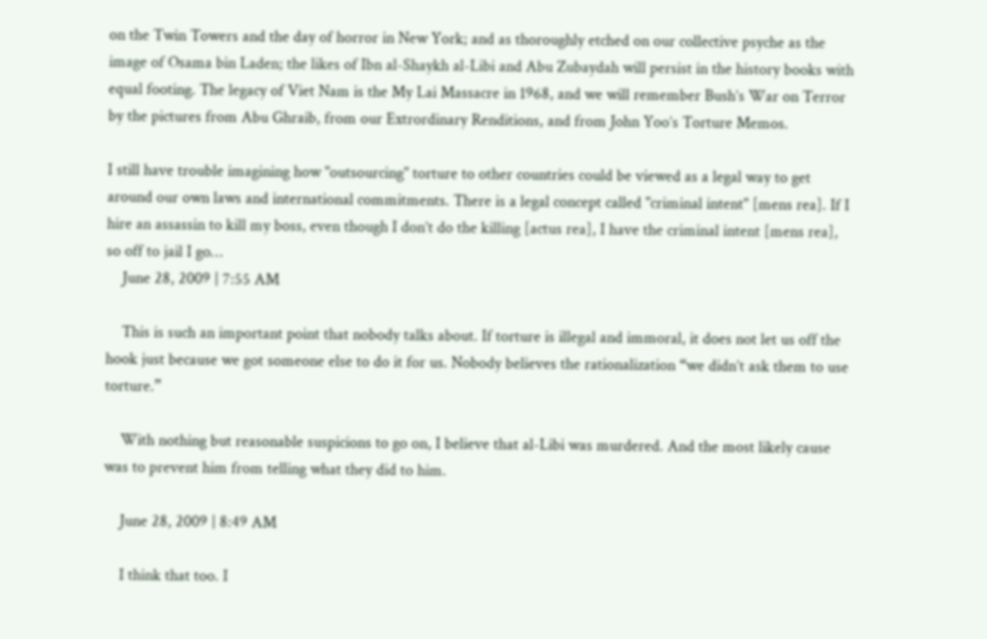on the Twin Towers and the day of horror in New York; and as thoroughly etched on our collective psyche as the image of Osama bin Laden; the likes of Ibn al-Shaykh al-Libi and Abu Zubaydah will persist in the history books with equal footing. The legacy of Viet Nam is the My Lai Massacre in 1968, and we will remember Bush’s War on Terror by the pictures from Abu Ghraib, from our Extrordinary Renditions, and from John Yoo’s Torture Memos.

I still have trouble imagining how "outsourcing" torture to other countries could be viewed as a legal way to get around our own laws and international commitments. There is a legal concept called "criminal intent" [mens rea]. If I hire an assassin to kill my boss, even though I don’t do the killing [actus rea], I have the criminal intent [mens rea], so off to jail I go…
    June 28, 2009 | 7:55 AM

    This is such an important point that nobody talks about. If torture is illegal and immoral, it does not let us off the hook just because we got someone else to do it for us. Nobody believes the rationalization “we didn’t ask them to use torture.”

    With nothing but reasonable suspicions to go on, I believe that al-Libi was murdered. And the most likely cause was to prevent him from telling what they did to him.

    June 28, 2009 | 8:49 AM

    I think that too. I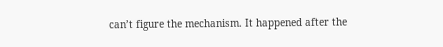can’t figure the mechanism. It happened after the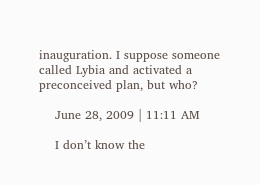inauguration. I suppose someone called Lybia and activated a preconceived plan, but who?

    June 28, 2009 | 11:11 AM

    I don’t know the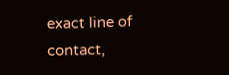exact line of contact,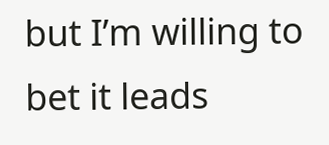but I’m willing to bet it leads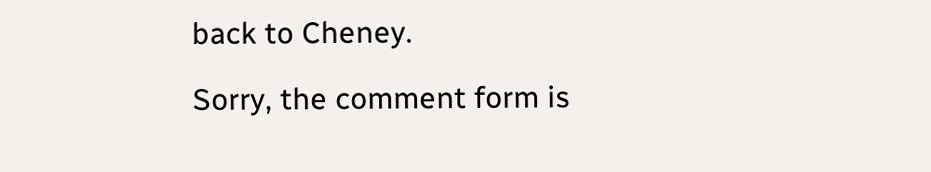back to Cheney.

Sorry, the comment form is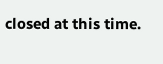closed at this time.